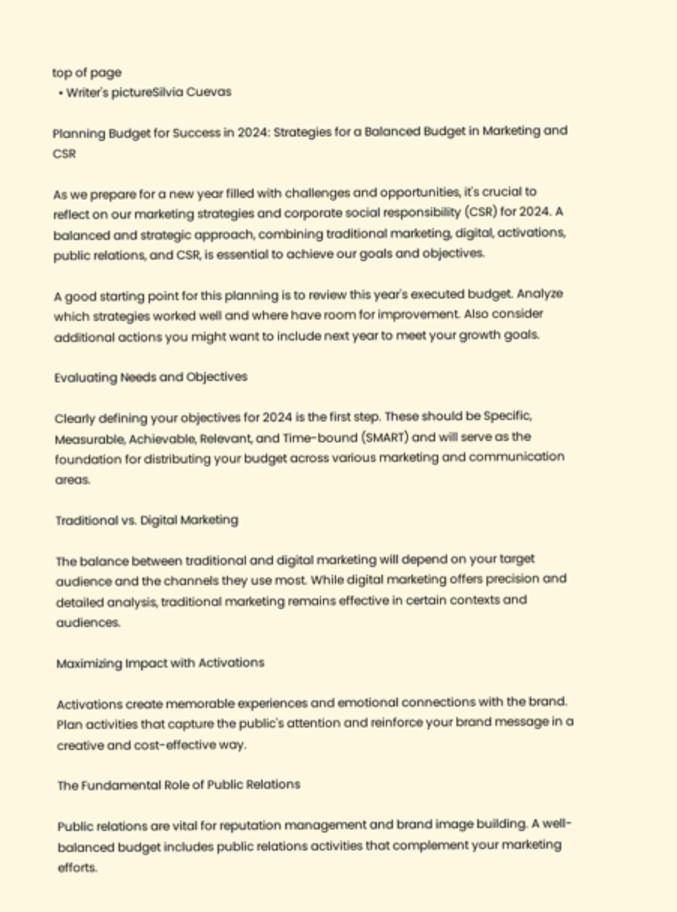top of page
  • Writer's pictureSilvia Cuevas

Planning Budget for Success in 2024: Strategies for a Balanced Budget in Marketing and CSR

As we prepare for a new year filled with challenges and opportunities, it's crucial to reflect on our marketing strategies and corporate social responsibility (CSR) for 2024. A balanced and strategic approach, combining traditional marketing, digital, activations, public relations, and CSR, is essential to achieve our goals and objectives.

A good starting point for this planning is to review this year's executed budget. Analyze which strategies worked well and where have room for improvement. Also consider additional actions you might want to include next year to meet your growth goals.

Evaluating Needs and Objectives

Clearly defining your objectives for 2024 is the first step. These should be Specific, Measurable, Achievable, Relevant, and Time-bound (SMART) and will serve as the foundation for distributing your budget across various marketing and communication areas.

Traditional vs. Digital Marketing

The balance between traditional and digital marketing will depend on your target audience and the channels they use most. While digital marketing offers precision and detailed analysis, traditional marketing remains effective in certain contexts and audiences.

Maximizing Impact with Activations

Activations create memorable experiences and emotional connections with the brand. Plan activities that capture the public's attention and reinforce your brand message in a creative and cost-effective way.

The Fundamental Role of Public Relations

Public relations are vital for reputation management and brand image building. A well-balanced budget includes public relations activities that complement your marketing efforts.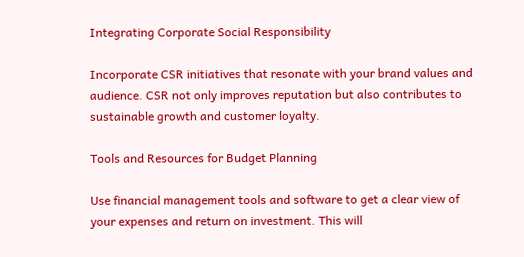Integrating Corporate Social Responsibility

Incorporate CSR initiatives that resonate with your brand values and audience. CSR not only improves reputation but also contributes to sustainable growth and customer loyalty.

Tools and Resources for Budget Planning

Use financial management tools and software to get a clear view of your expenses and return on investment. This will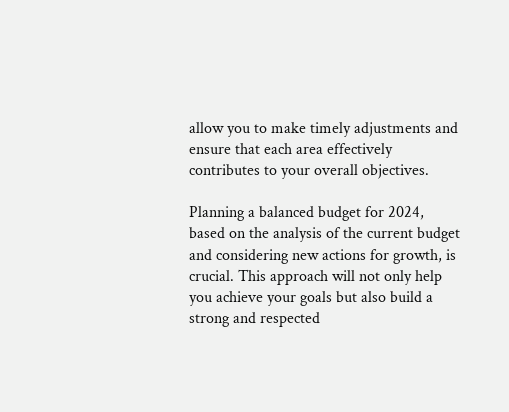allow you to make timely adjustments and ensure that each area effectively contributes to your overall objectives.

Planning a balanced budget for 2024, based on the analysis of the current budget and considering new actions for growth, is crucial. This approach will not only help you achieve your goals but also build a strong and respected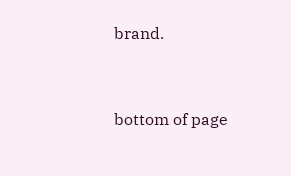brand.


bottom of page